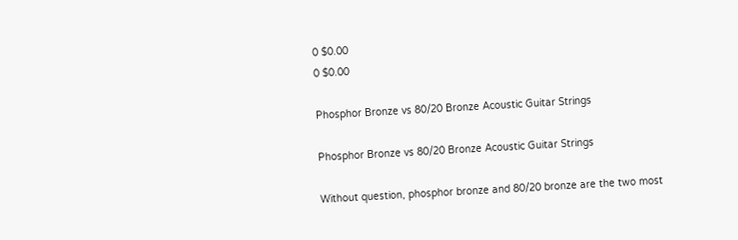0 $0.00
0 $0.00

Phosphor Bronze vs 80/20 Bronze Acoustic Guitar Strings

Phosphor Bronze vs 80/20 Bronze Acoustic Guitar Strings

Without question, phosphor bronze and 80/20 bronze are the two most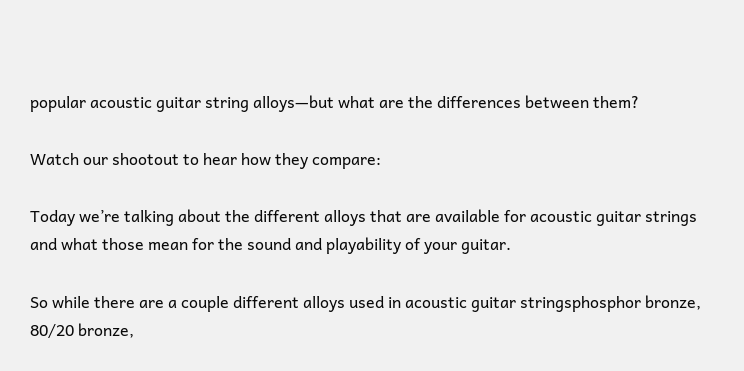popular acoustic guitar string alloys—but what are the differences between them?

Watch our shootout to hear how they compare:

Today we’re talking about the different alloys that are available for acoustic guitar strings and what those mean for the sound and playability of your guitar.

So while there are a couple different alloys used in acoustic guitar stringsphosphor bronze, 80/20 bronze,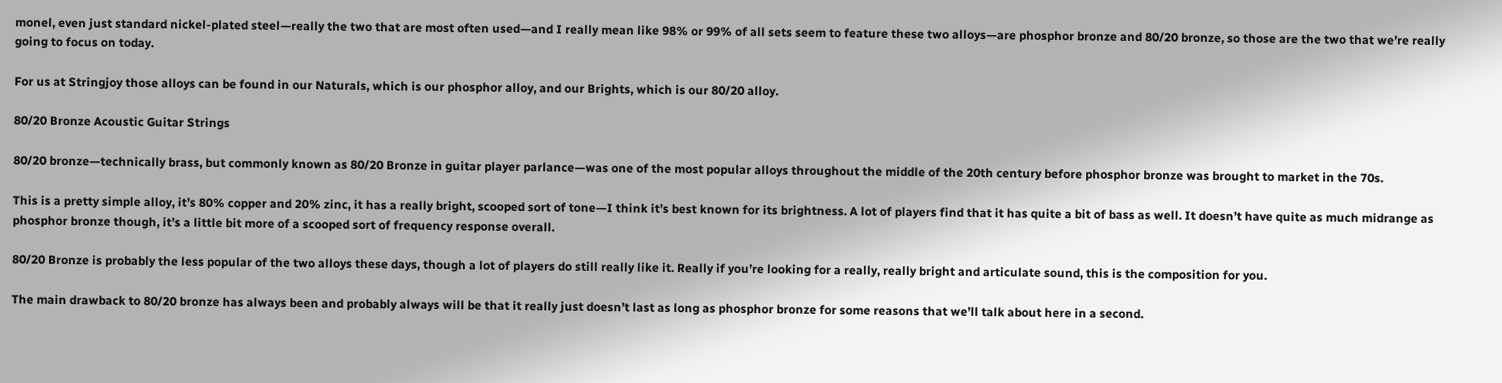monel, even just standard nickel-plated steel—really the two that are most often used—and I really mean like 98% or 99% of all sets seem to feature these two alloys—are phosphor bronze and 80/20 bronze, so those are the two that we’re really going to focus on today.

For us at Stringjoy those alloys can be found in our Naturals, which is our phosphor alloy, and our Brights, which is our 80/20 alloy.

80/20 Bronze Acoustic Guitar Strings

80/20 bronze—technically brass, but commonly known as 80/20 Bronze in guitar player parlance—was one of the most popular alloys throughout the middle of the 20th century before phosphor bronze was brought to market in the 70s.

This is a pretty simple alloy, it’s 80% copper and 20% zinc, it has a really bright, scooped sort of tone—I think it’s best known for its brightness. A lot of players find that it has quite a bit of bass as well. It doesn’t have quite as much midrange as phosphor bronze though, it’s a little bit more of a scooped sort of frequency response overall.

80/20 Bronze is probably the less popular of the two alloys these days, though a lot of players do still really like it. Really if you’re looking for a really, really bright and articulate sound, this is the composition for you.

The main drawback to 80/20 bronze has always been and probably always will be that it really just doesn’t last as long as phosphor bronze for some reasons that we’ll talk about here in a second.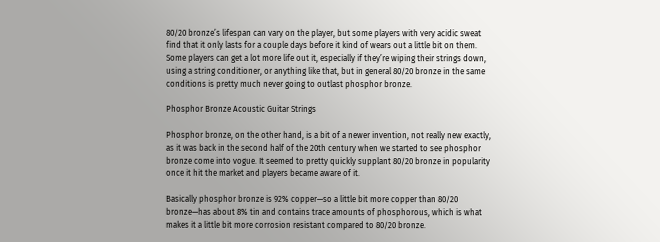80/20 bronze’s lifespan can vary on the player, but some players with very acidic sweat find that it only lasts for a couple days before it kind of wears out a little bit on them. Some players can get a lot more life out it, especially if they’re wiping their strings down, using a string conditioner, or anything like that, but in general 80/20 bronze in the same conditions is pretty much never going to outlast phosphor bronze.

Phosphor Bronze Acoustic Guitar Strings

Phosphor bronze, on the other hand, is a bit of a newer invention, not really new exactly, as it was back in the second half of the 20th century when we started to see phosphor bronze come into vogue. It seemed to pretty quickly supplant 80/20 bronze in popularity once it hit the market and players became aware of it.

Basically phosphor bronze is 92% copper—so a little bit more copper than 80/20 bronze—has about 8% tin and contains trace amounts of phosphorous, which is what makes it a little bit more corrosion resistant compared to 80/20 bronze.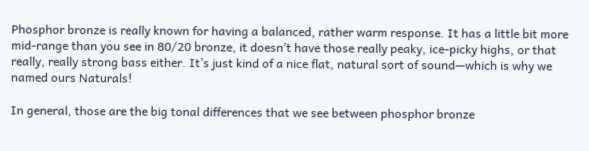Phosphor bronze is really known for having a balanced, rather warm response. It has a little bit more mid-range than you see in 80/20 bronze, it doesn’t have those really peaky, ice-picky highs, or that really, really strong bass either. It’s just kind of a nice flat, natural sort of sound—which is why we named ours Naturals!

In general, those are the big tonal differences that we see between phosphor bronze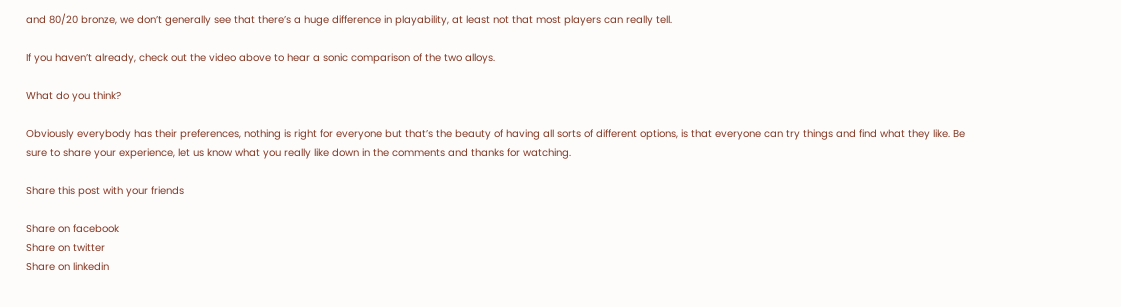and 80/20 bronze, we don’t generally see that there’s a huge difference in playability, at least not that most players can really tell.

If you haven’t already, check out the video above to hear a sonic comparison of the two alloys.

What do you think?

Obviously everybody has their preferences, nothing is right for everyone but that’s the beauty of having all sorts of different options, is that everyone can try things and find what they like. Be sure to share your experience, let us know what you really like down in the comments and thanks for watching.

Share this post with your friends

Share on facebook
Share on twitter
Share on linkedin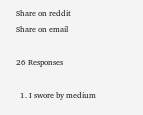Share on reddit
Share on email

26 Responses

  1. I swore by medium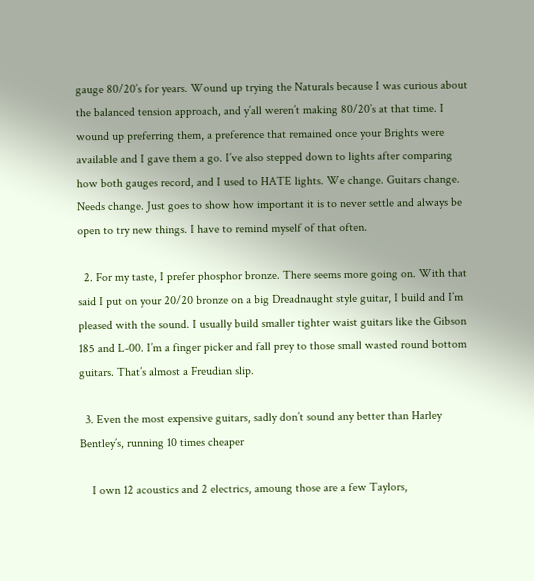gauge 80/20’s for years. Wound up trying the Naturals because I was curious about the balanced tension approach, and y’all weren’t making 80/20’s at that time. I wound up preferring them, a preference that remained once your Brights were available and I gave them a go. I’ve also stepped down to lights after comparing how both gauges record, and I used to HATE lights. We change. Guitars change. Needs change. Just goes to show how important it is to never settle and always be open to try new things. I have to remind myself of that often.

  2. For my taste, I prefer phosphor bronze. There seems more going on. With that said I put on your 20/20 bronze on a big Dreadnaught style guitar, I build and I’m pleased with the sound. I usually build smaller tighter waist guitars like the Gibson 185 and L-00. I’m a finger picker and fall prey to those small wasted round bottom guitars. That’s almost a Freudian slip.

  3. Even the most expensive guitars, sadly don’t sound any better than Harley Bentley’s, running 10 times cheaper

    I own 12 acoustics and 2 electrics, amoung those are a few Taylors,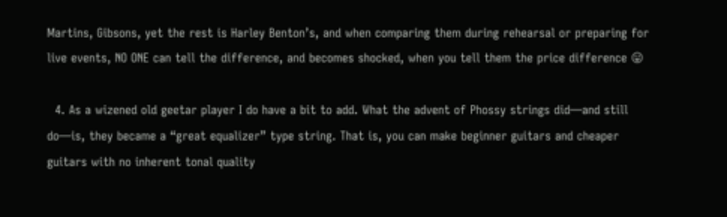Martins, Gibsons, yet the rest is Harley Benton’s, and when comparing them during rehearsal or preparing for live events, NO ONE can tell the difference, and becomes shocked, when you tell them the price difference 😛

  4. As a wizened old geetar player I do have a bit to add. What the advent of Phossy strings did—and still do—is, they became a “great equalizer” type string. That is, you can make beginner guitars and cheaper guitars with no inherent tonal quality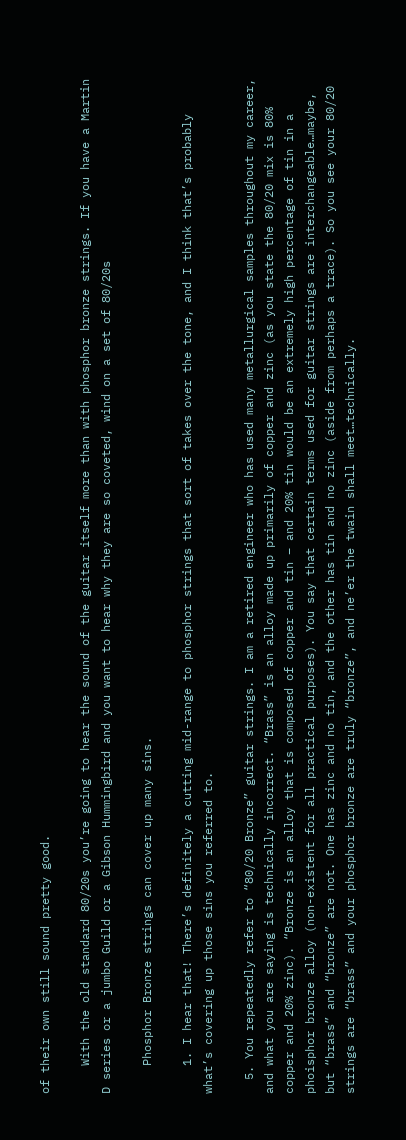of their own still sound pretty good.

    With the old standard 80/20s you’re going to hear the sound of the guitar itself more than with phosphor bronze strings. If you have a Martin D series or a jumbo Guild or a Gibson Hummingbird and you want to hear why they are so coveted, wind on a set of 80/20s

    Phosphor Bronze strings can cover up many sins.

    1. I hear that! There’s definitely a cutting mid-range to phosphor strings that sort of takes over the tone, and I think that’s probably what’s covering up those sins you referred to.

  5. You repeatedly refer to “80/20 Bronze” guitar strings. I am a retired engineer who has used many metallurgical samples throughout my career, and what you are saying is technically incorrect. “Brass” is an alloy made up primarily of copper and zinc (as you state the 80/20 mix is 80% copper and 20% zinc). “Bronze is an alloy that is composed of copper and tin – and 20% tin would be an extremely high percentage of tin in a phoisphor bronze alloy (non-existent for all practical purposes). You say that certain terms used for guitar strings are interchangeable…maybe, but “brass” and “bronze” are not. One has zinc and no tin, and the other has tin and no zinc (aside from perhaps a trace). So you see your 80/20 strings are “brass” and your phosphor bronze are truly “bronze”, and ne’er the twain shall meet…technically.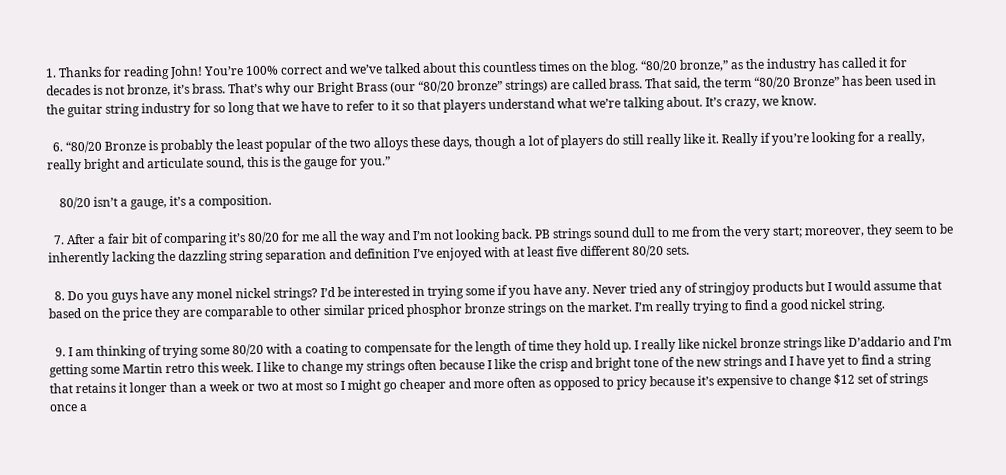1. Thanks for reading John! You’re 100% correct and we’ve talked about this countless times on the blog. “80/20 bronze,” as the industry has called it for decades is not bronze, it’s brass. That’s why our Bright Brass (our “80/20 bronze” strings) are called brass. That said, the term “80/20 Bronze” has been used in the guitar string industry for so long that we have to refer to it so that players understand what we’re talking about. It’s crazy, we know.

  6. “80/20 Bronze is probably the least popular of the two alloys these days, though a lot of players do still really like it. Really if you’re looking for a really, really bright and articulate sound, this is the gauge for you.”

    80/20 isn’t a gauge, it’s a composition.

  7. After a fair bit of comparing it’s 80/20 for me all the way and I’m not looking back. PB strings sound dull to me from the very start; moreover, they seem to be inherently lacking the dazzling string separation and definition I’ve enjoyed with at least five different 80/20 sets.

  8. Do you guys have any monel nickel strings? I’d be interested in trying some if you have any. Never tried any of stringjoy products but I would assume that based on the price they are comparable to other similar priced phosphor bronze strings on the market. I’m really trying to find a good nickel string.

  9. I am thinking of trying some 80/20 with a coating to compensate for the length of time they hold up. I really like nickel bronze strings like D’addario and I’m getting some Martin retro this week. I like to change my strings often because I like the crisp and bright tone of the new strings and I have yet to find a string that retains it longer than a week or two at most so I might go cheaper and more often as opposed to pricy because it’s expensive to change $12 set of strings once a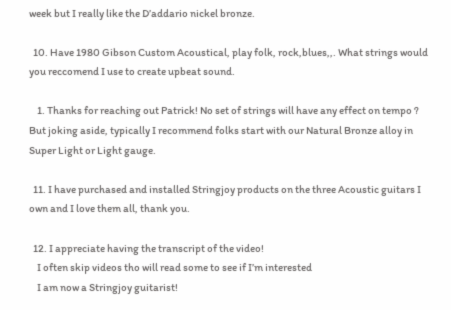week but I really like the D’addario nickel bronze.

  10. Have 1980 Gibson Custom Acoustical, play folk, rock,blues,,. What strings would you reccomend I use to create upbeat sound.

    1. Thanks for reaching out Patrick! No set of strings will have any effect on tempo ? But joking aside, typically I recommend folks start with our Natural Bronze alloy in Super Light or Light gauge.

  11. I have purchased and installed Stringjoy products on the three Acoustic guitars I own and I love them all, thank you.

  12. I appreciate having the transcript of the video!
    I often skip videos tho will read some to see if I’m interested
    I am now a Stringjoy guitarist!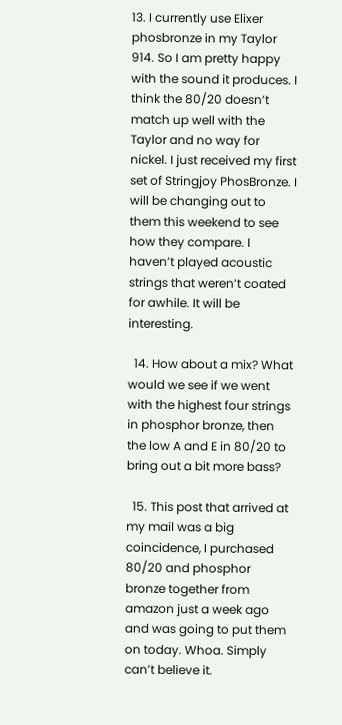13. I currently use Elixer phosbronze in my Taylor 914. So I am pretty happy with the sound it produces. I think the 80/20 doesn’t match up well with the Taylor and no way for nickel. I just received my first set of Stringjoy PhosBronze. I will be changing out to them this weekend to see how they compare. I haven’t played acoustic strings that weren’t coated for awhile. It will be interesting.

  14. How about a mix? What would we see if we went with the highest four strings in phosphor bronze, then the low A and E in 80/20 to bring out a bit more bass?

  15. This post that arrived at my mail was a big coincidence, I purchased 80/20 and phosphor bronze together from amazon just a week ago and was going to put them on today. Whoa. Simply can’t believe it.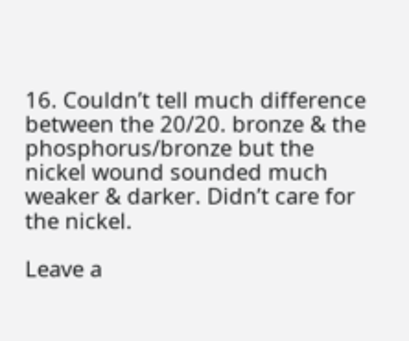16. Couldn’t tell much difference between the 20/20. bronze & the phosphorus/bronze but the nickel wound sounded much weaker & darker. Didn’t care for the nickel.

Leave a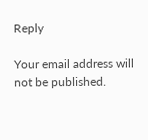Reply

Your email address will not be published.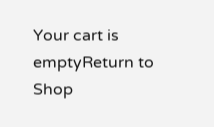Your cart is emptyReturn to Shop